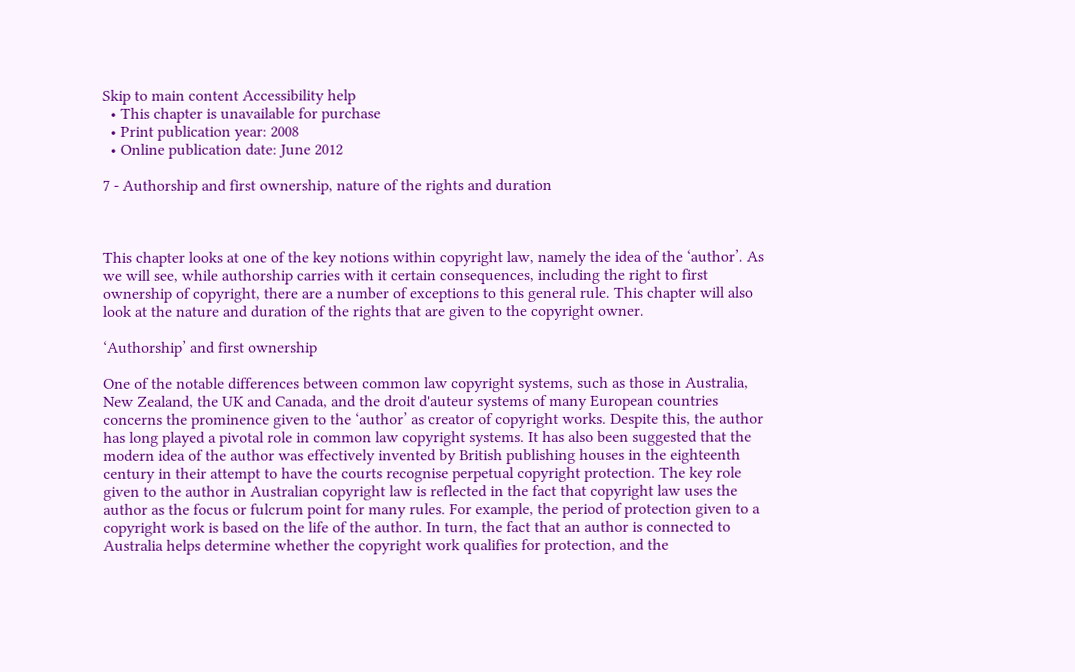Skip to main content Accessibility help
  • This chapter is unavailable for purchase
  • Print publication year: 2008
  • Online publication date: June 2012

7 - Authorship and first ownership, nature of the rights and duration



This chapter looks at one of the key notions within copyright law, namely the idea of the ‘author’. As we will see, while authorship carries with it certain consequences, including the right to first ownership of copyright, there are a number of exceptions to this general rule. This chapter will also look at the nature and duration of the rights that are given to the copyright owner.

‘Authorship’ and first ownership

One of the notable differences between common law copyright systems, such as those in Australia, New Zealand, the UK and Canada, and the droit d'auteur systems of many European countries concerns the prominence given to the ‘author’ as creator of copyright works. Despite this, the author has long played a pivotal role in common law copyright systems. It has also been suggested that the modern idea of the author was effectively invented by British publishing houses in the eighteenth century in their attempt to have the courts recognise perpetual copyright protection. The key role given to the author in Australian copyright law is reflected in the fact that copyright law uses the author as the focus or fulcrum point for many rules. For example, the period of protection given to a copyright work is based on the life of the author. In turn, the fact that an author is connected to Australia helps determine whether the copyright work qualifies for protection, and the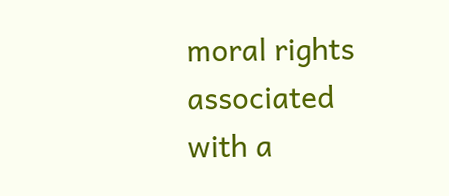moral rights associated with a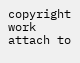copyright work attach to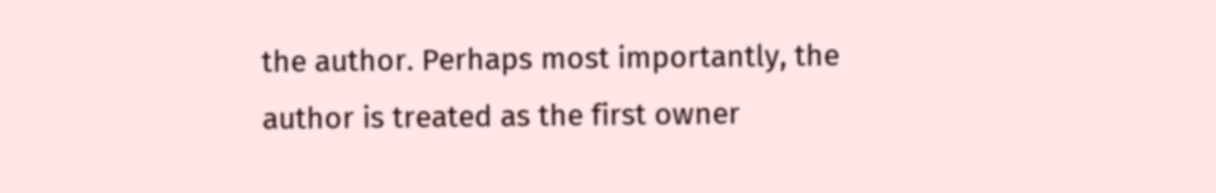the author. Perhaps most importantly, the author is treated as the first owner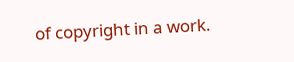of copyright in a work.